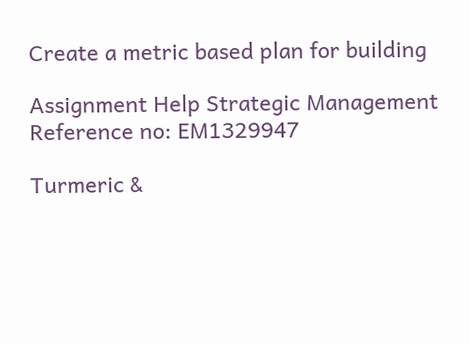Create a metric based plan for building

Assignment Help Strategic Management
Reference no: EM1329947

Turmeric &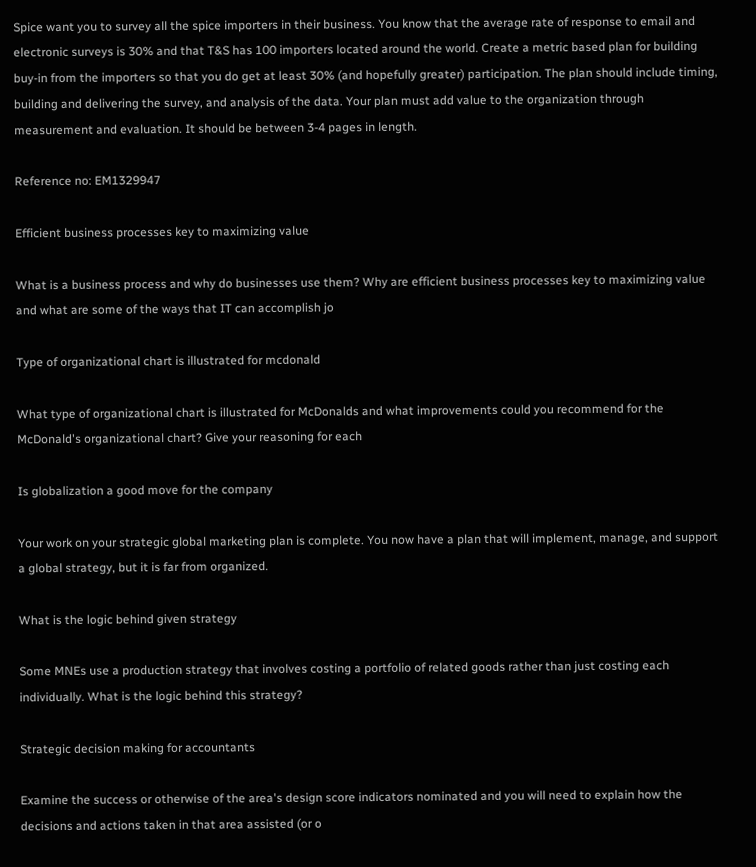Spice want you to survey all the spice importers in their business. You know that the average rate of response to email and electronic surveys is 30% and that T&S has 100 importers located around the world. Create a metric based plan for building buy-in from the importers so that you do get at least 30% (and hopefully greater) participation. The plan should include timing, building and delivering the survey, and analysis of the data. Your plan must add value to the organization through measurement and evaluation. It should be between 3-4 pages in length.

Reference no: EM1329947

Efficient business processes key to maximizing value

What is a business process and why do businesses use them? Why are efficient business processes key to maximizing value and what are some of the ways that IT can accomplish jo

Type of organizational chart is illustrated for mcdonald

What type of organizational chart is illustrated for McDonalds and what improvements could you recommend for the McDonald's organizational chart? Give your reasoning for each

Is globalization a good move for the company

Your work on your strategic global marketing plan is complete. You now have a plan that will implement, manage, and support a global strategy, but it is far from organized.

What is the logic behind given strategy

Some MNEs use a production strategy that involves costing a portfolio of related goods rather than just costing each individually. What is the logic behind this strategy?

Strategic decision making for accountants

Examine the success or otherwise of the area's design score indicators nominated and you will need to explain how the decisions and actions taken in that area assisted (or o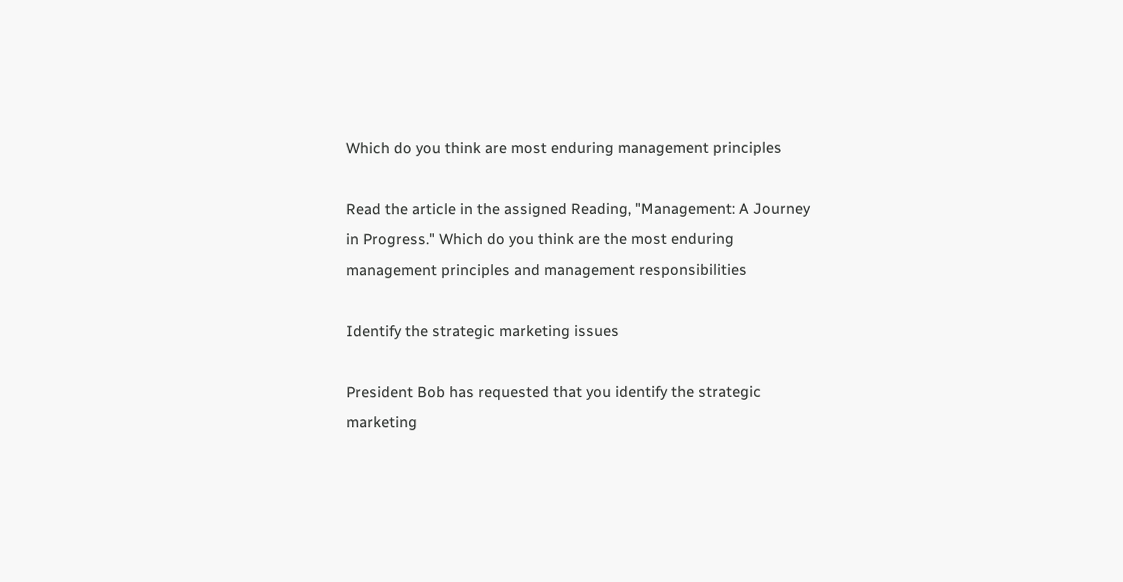Which do you think are most enduring management principles

Read the article in the assigned Reading, "Management: A Journey in Progress." Which do you think are the most enduring management principles and management responsibilities

Identify the strategic marketing issues

President Bob has requested that you identify the strategic marketing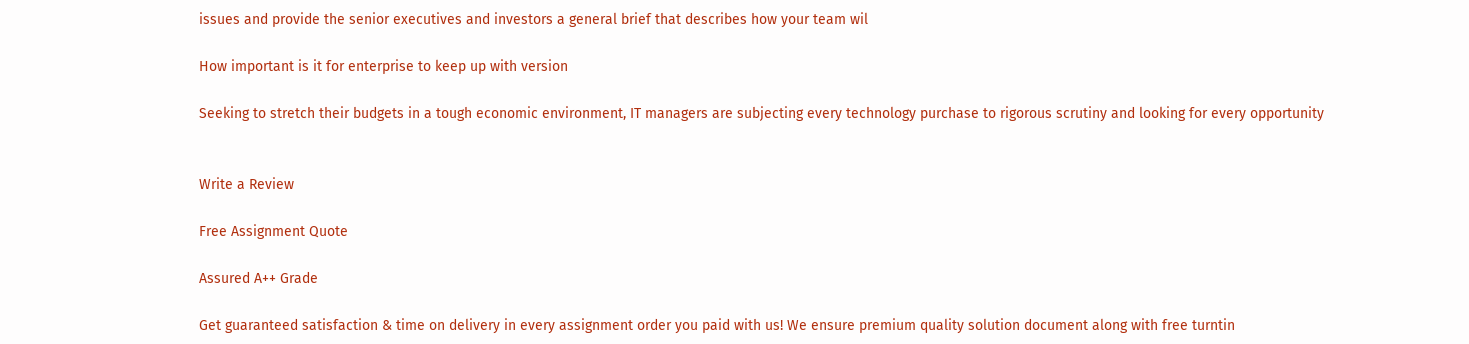issues and provide the senior executives and investors a general brief that describes how your team wil

How important is it for enterprise to keep up with version

Seeking to stretch their budgets in a tough economic environment, IT managers are subjecting every technology purchase to rigorous scrutiny and looking for every opportunity


Write a Review

Free Assignment Quote

Assured A++ Grade

Get guaranteed satisfaction & time on delivery in every assignment order you paid with us! We ensure premium quality solution document along with free turntin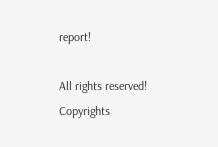report!

All rights reserved! Copyrights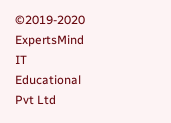©2019-2020 ExpertsMind IT Educational Pvt Ltd